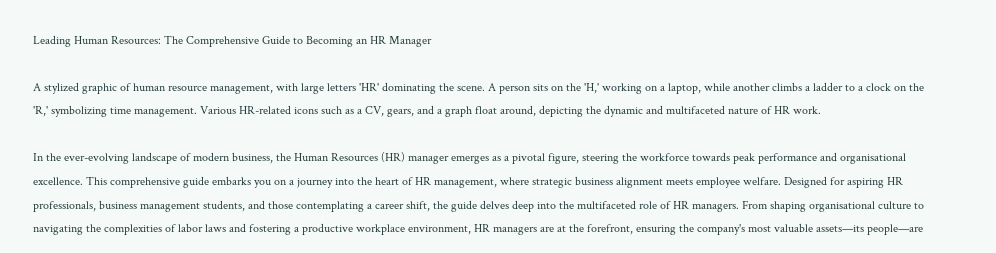Leading Human Resources: The Comprehensive Guide to Becoming an HR Manager

A stylized graphic of human resource management, with large letters 'HR' dominating the scene. A person sits on the 'H,' working on a laptop, while another climbs a ladder to a clock on the 'R,' symbolizing time management. Various HR-related icons such as a CV, gears, and a graph float around, depicting the dynamic and multifaceted nature of HR work.

In the ever-evolving landscape of modern business, the Human Resources (HR) manager emerges as a pivotal figure, steering the workforce towards peak performance and organisational excellence. This comprehensive guide embarks you on a journey into the heart of HR management, where strategic business alignment meets employee welfare. Designed for aspiring HR professionals, business management students, and those contemplating a career shift, the guide delves deep into the multifaceted role of HR managers. From shaping organisational culture to navigating the complexities of labor laws and fostering a productive workplace environment, HR managers are at the forefront, ensuring the company's most valuable assets—its people—are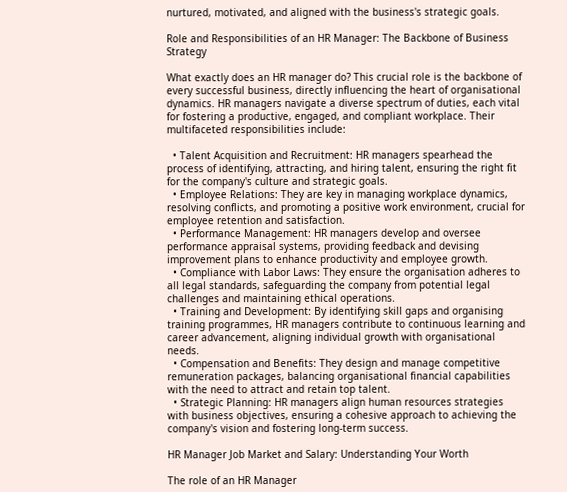nurtured, motivated, and aligned with the business's strategic goals.

Role and Responsibilities of an HR Manager: The Backbone of Business Strategy

What exactly does an HR manager do? This crucial role is the backbone of every successful business, directly influencing the heart of organisational dynamics. HR managers navigate a diverse spectrum of duties, each vital for fostering a productive, engaged, and compliant workplace. Their multifaceted responsibilities include:

  • Talent Acquisition and Recruitment: HR managers spearhead the process of identifying, attracting, and hiring talent, ensuring the right fit for the company's culture and strategic goals.
  • Employee Relations: They are key in managing workplace dynamics, resolving conflicts, and promoting a positive work environment, crucial for employee retention and satisfaction.
  • Performance Management: HR managers develop and oversee performance appraisal systems, providing feedback and devising improvement plans to enhance productivity and employee growth.
  • Compliance with Labor Laws: They ensure the organisation adheres to all legal standards, safeguarding the company from potential legal challenges and maintaining ethical operations.
  • Training and Development: By identifying skill gaps and organising training programmes, HR managers contribute to continuous learning and career advancement, aligning individual growth with organisational needs.
  • Compensation and Benefits: They design and manage competitive remuneration packages, balancing organisational financial capabilities with the need to attract and retain top talent.
  • Strategic Planning: HR managers align human resources strategies with business objectives, ensuring a cohesive approach to achieving the company's vision and fostering long-term success.

HR Manager Job Market and Salary: Understanding Your Worth

The role of an HR Manager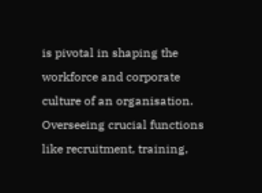is pivotal in shaping the workforce and corporate culture of an organisation. Overseeing crucial functions like recruitment, training,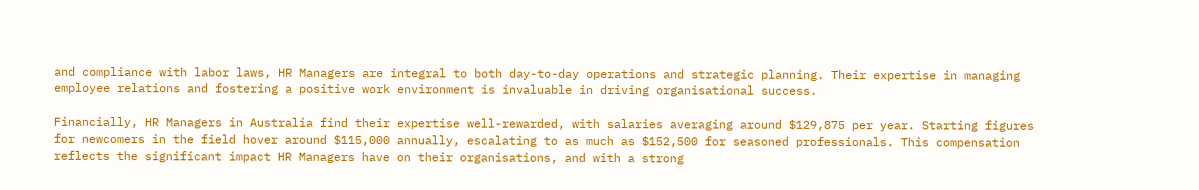and compliance with labor laws, HR Managers are integral to both day-to-day operations and strategic planning. Their expertise in managing employee relations and fostering a positive work environment is invaluable in driving organisational success.

Financially, HR Managers in Australia find their expertise well-rewarded, with salaries averaging around $129,875 per year. Starting figures for newcomers in the field hover around $115,000 annually, escalating to as much as $152,500 for seasoned professionals. This compensation reflects the significant impact HR Managers have on their organisations, and with a strong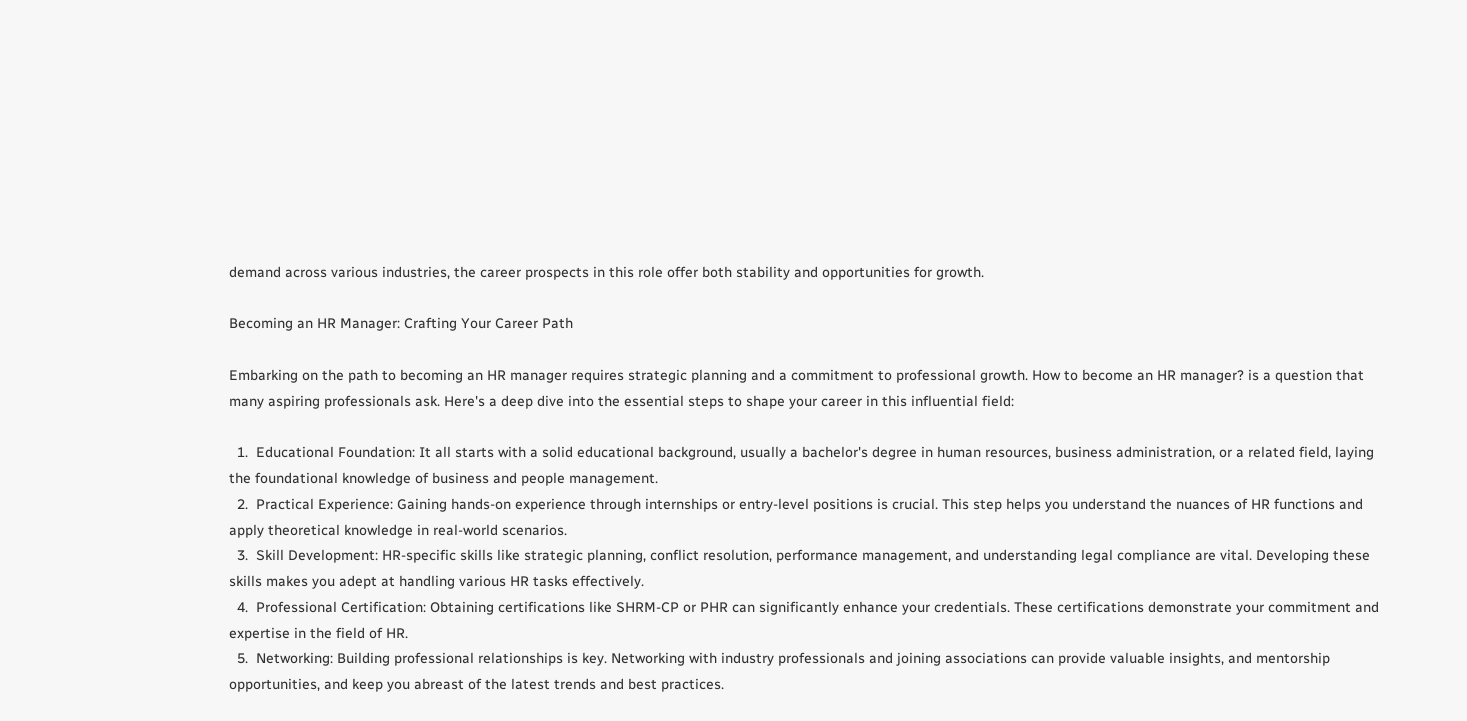demand across various industries, the career prospects in this role offer both stability and opportunities for growth.

Becoming an HR Manager: Crafting Your Career Path

Embarking on the path to becoming an HR manager requires strategic planning and a commitment to professional growth. How to become an HR manager? is a question that many aspiring professionals ask. Here's a deep dive into the essential steps to shape your career in this influential field:

  1.  Educational Foundation: It all starts with a solid educational background, usually a bachelor's degree in human resources, business administration, or a related field, laying the foundational knowledge of business and people management.
  2.  Practical Experience: Gaining hands-on experience through internships or entry-level positions is crucial. This step helps you understand the nuances of HR functions and apply theoretical knowledge in real-world scenarios.
  3.  Skill Development: HR-specific skills like strategic planning, conflict resolution, performance management, and understanding legal compliance are vital. Developing these skills makes you adept at handling various HR tasks effectively.
  4.  Professional Certification: Obtaining certifications like SHRM-CP or PHR can significantly enhance your credentials. These certifications demonstrate your commitment and expertise in the field of HR.
  5.  Networking: Building professional relationships is key. Networking with industry professionals and joining associations can provide valuable insights, and mentorship opportunities, and keep you abreast of the latest trends and best practices.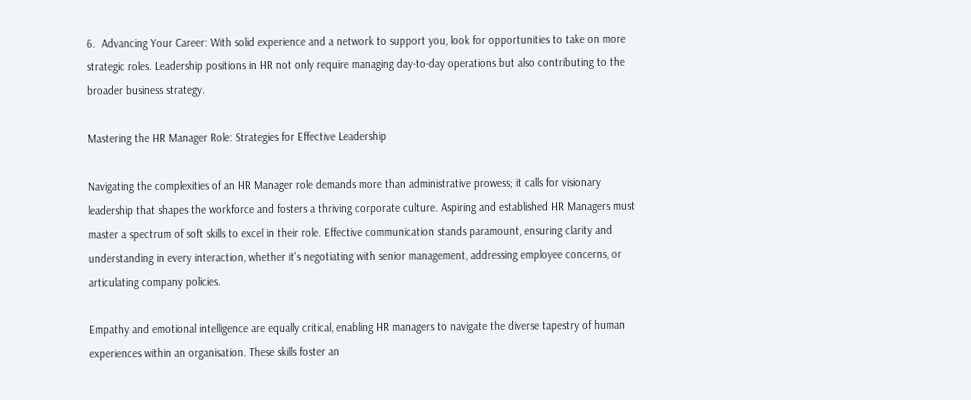6.  Advancing Your Career: With solid experience and a network to support you, look for opportunities to take on more strategic roles. Leadership positions in HR not only require managing day-to-day operations but also contributing to the broader business strategy.

Mastering the HR Manager Role: Strategies for Effective Leadership

Navigating the complexities of an HR Manager role demands more than administrative prowess; it calls for visionary leadership that shapes the workforce and fosters a thriving corporate culture. Aspiring and established HR Managers must master a spectrum of soft skills to excel in their role. Effective communication stands paramount, ensuring clarity and understanding in every interaction, whether it's negotiating with senior management, addressing employee concerns, or articulating company policies.

Empathy and emotional intelligence are equally critical, enabling HR managers to navigate the diverse tapestry of human experiences within an organisation. These skills foster an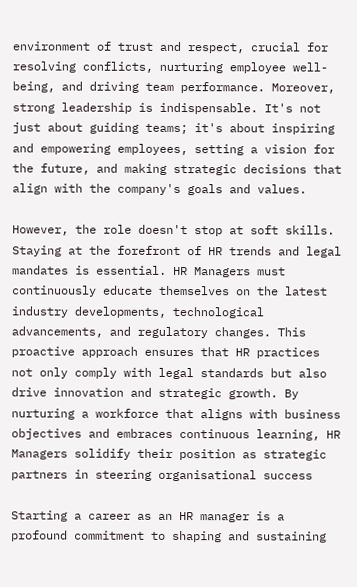environment of trust and respect, crucial for resolving conflicts, nurturing employee well-being, and driving team performance. Moreover, strong leadership is indispensable. It's not just about guiding teams; it's about inspiring and empowering employees, setting a vision for the future, and making strategic decisions that align with the company's goals and values.

However, the role doesn't stop at soft skills. Staying at the forefront of HR trends and legal mandates is essential. HR Managers must continuously educate themselves on the latest industry developments, technological advancements, and regulatory changes. This proactive approach ensures that HR practices not only comply with legal standards but also drive innovation and strategic growth. By nurturing a workforce that aligns with business objectives and embraces continuous learning, HR Managers solidify their position as strategic partners in steering organisational success

Starting a career as an HR manager is a profound commitment to shaping and sustaining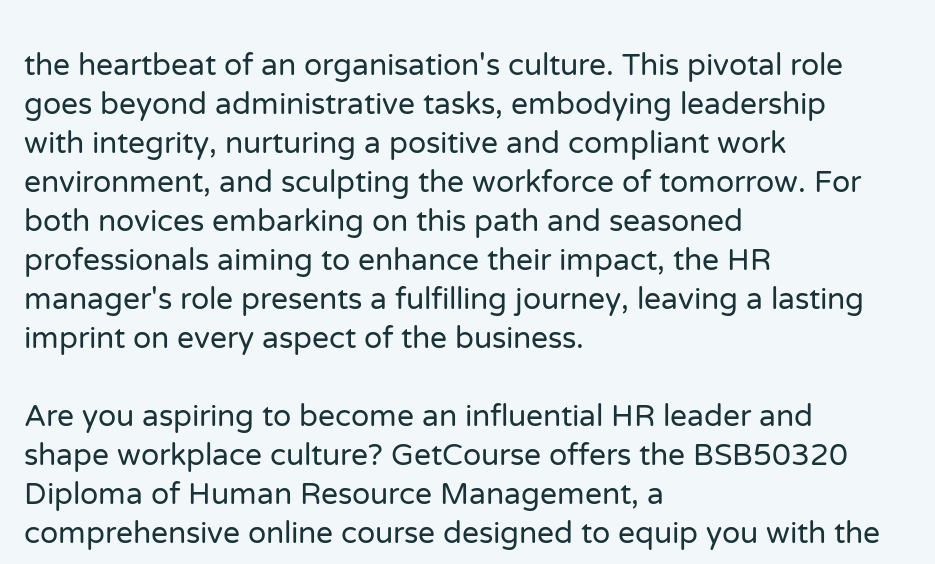the heartbeat of an organisation's culture. This pivotal role goes beyond administrative tasks, embodying leadership with integrity, nurturing a positive and compliant work environment, and sculpting the workforce of tomorrow. For both novices embarking on this path and seasoned professionals aiming to enhance their impact, the HR manager's role presents a fulfilling journey, leaving a lasting imprint on every aspect of the business.

Are you aspiring to become an influential HR leader and shape workplace culture? GetCourse offers the BSB50320 Diploma of Human Resource Management, a comprehensive online course designed to equip you with the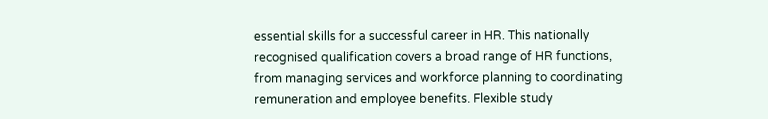essential skills for a successful career in HR. This nationally recognised qualification covers a broad range of HR functions, from managing services and workforce planning to coordinating remuneration and employee benefits. Flexible study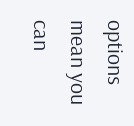options mean you can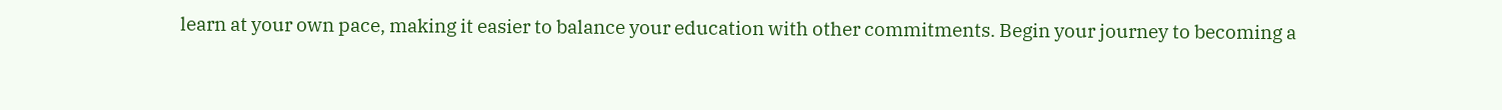learn at your own pace, making it easier to balance your education with other commitments. Begin your journey to becoming a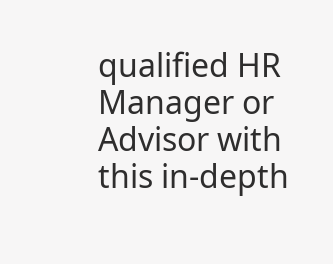qualified HR Manager or Advisor with this in-depth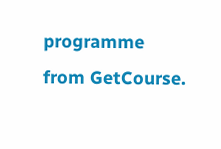programme from GetCourse.